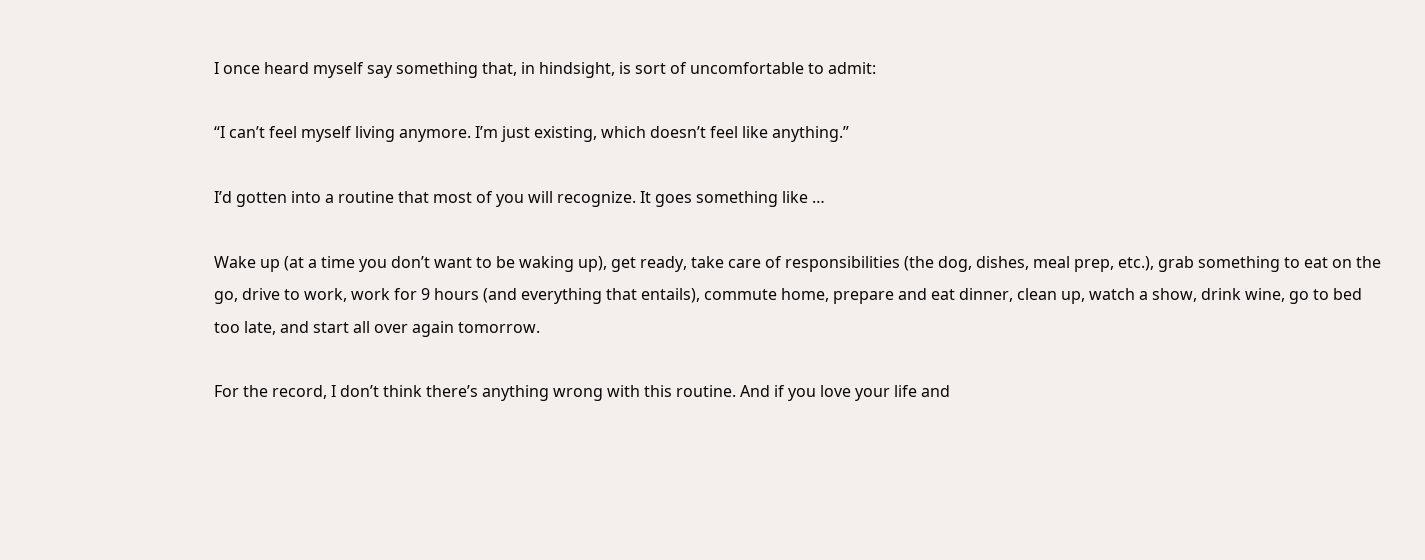I once heard myself say something that, in hindsight, is sort of uncomfortable to admit:

“I can’t feel myself living anymore. I’m just existing, which doesn’t feel like anything.”

I’d gotten into a routine that most of you will recognize. It goes something like …

Wake up (at a time you don’t want to be waking up), get ready, take care of responsibilities (the dog, dishes, meal prep, etc.), grab something to eat on the go, drive to work, work for 9 hours (and everything that entails), commute home, prepare and eat dinner, clean up, watch a show, drink wine, go to bed too late, and start all over again tomorrow.

For the record, I don’t think there’s anything wrong with this routine. And if you love your life and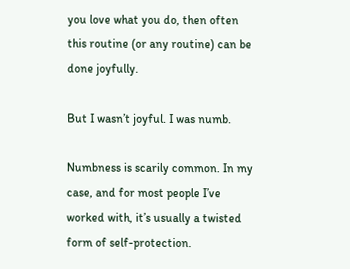you love what you do, then often this routine (or any routine) can be done joyfully.

But I wasn’t joyful. I was numb.

Numbness is scarily common. In my case, and for most people I’ve worked with, it’s usually a twisted form of self-protection.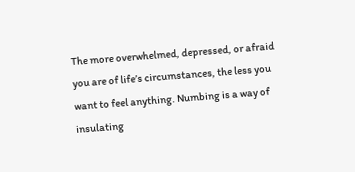The more overwhelmed, depressed, or afraid you are of life’s circumstances, the less you want to feel anything. Numbing is a way of insulating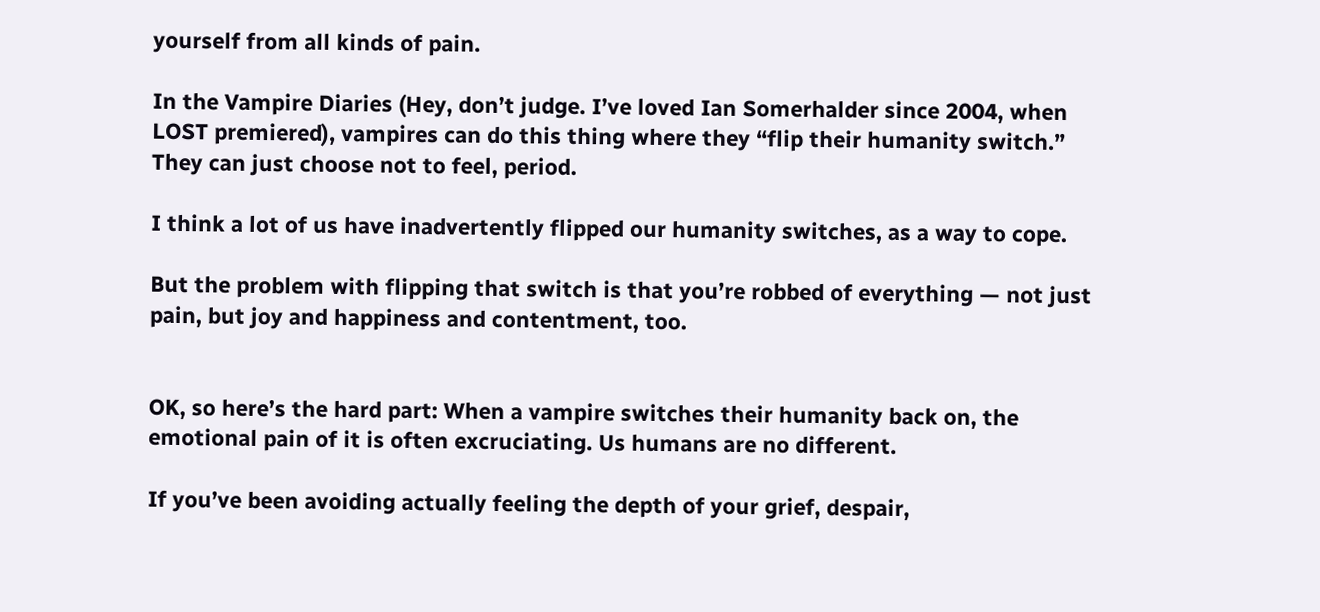yourself from all kinds of pain.

In the Vampire Diaries (Hey, don’t judge. I’ve loved Ian Somerhalder since 2004, when LOST premiered), vampires can do this thing where they “flip their humanity switch.” They can just choose not to feel, period.

I think a lot of us have inadvertently flipped our humanity switches, as a way to cope.

But the problem with flipping that switch is that you’re robbed of everything — not just pain, but joy and happiness and contentment, too.


OK, so here’s the hard part: When a vampire switches their humanity back on, the emotional pain of it is often excruciating. Us humans are no different.

If you’ve been avoiding actually feeling the depth of your grief, despair,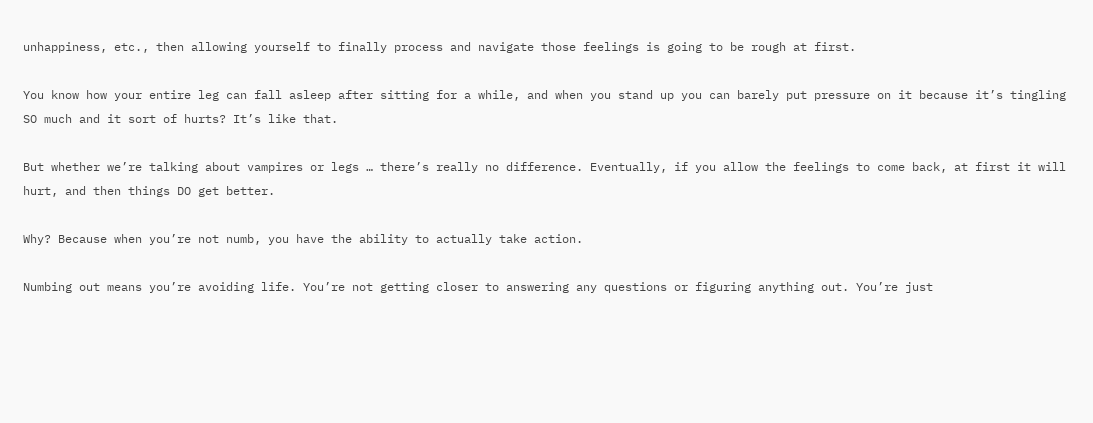unhappiness, etc., then allowing yourself to finally process and navigate those feelings is going to be rough at first.

You know how your entire leg can fall asleep after sitting for a while, and when you stand up you can barely put pressure on it because it’s tingling SO much and it sort of hurts? It’s like that.

But whether we’re talking about vampires or legs … there’s really no difference. Eventually, if you allow the feelings to come back, at first it will hurt, and then things DO get better.

Why? Because when you’re not numb, you have the ability to actually take action.

Numbing out means you’re avoiding life. You’re not getting closer to answering any questions or figuring anything out. You’re just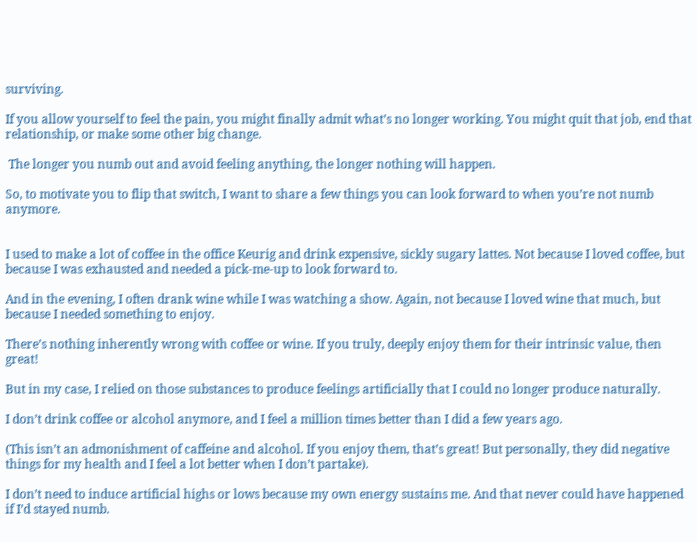surviving.

If you allow yourself to feel the pain, you might finally admit what’s no longer working. You might quit that job, end that relationship, or make some other big change.

 The longer you numb out and avoid feeling anything, the longer nothing will happen.

So, to motivate you to flip that switch, I want to share a few things you can look forward to when you’re not numb anymore.


I used to make a lot of coffee in the office Keurig and drink expensive, sickly sugary lattes. Not because I loved coffee, but because I was exhausted and needed a pick-me-up to look forward to.

And in the evening, I often drank wine while I was watching a show. Again, not because I loved wine that much, but because I needed something to enjoy.

There’s nothing inherently wrong with coffee or wine. If you truly, deeply enjoy them for their intrinsic value, then great!

But in my case, I relied on those substances to produce feelings artificially that I could no longer produce naturally.

I don’t drink coffee or alcohol anymore, and I feel a million times better than I did a few years ago.

(This isn’t an admonishment of caffeine and alcohol. If you enjoy them, that’s great! But personally, they did negative things for my health and I feel a lot better when I don’t partake).

I don’t need to induce artificial highs or lows because my own energy sustains me. And that never could have happened if I’d stayed numb.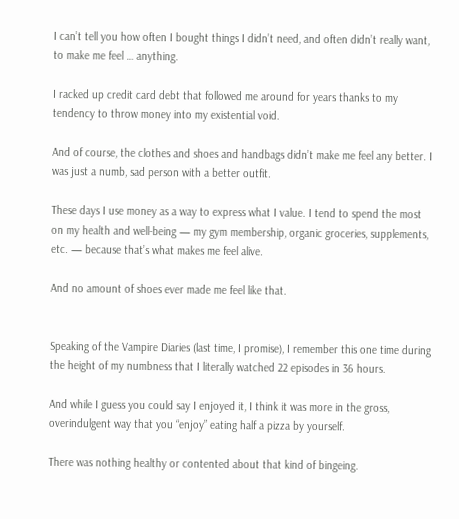I can’t tell you how often I bought things I didn’t need, and often didn’t really want, to make me feel … anything.

I racked up credit card debt that followed me around for years thanks to my tendency to throw money into my existential void.

And of course, the clothes and shoes and handbags didn’t make me feel any better. I was just a numb, sad person with a better outfit.

These days I use money as a way to express what I value. I tend to spend the most on my health and well-being — my gym membership, organic groceries, supplements, etc. — because that’s what makes me feel alive.

And no amount of shoes ever made me feel like that.


Speaking of the Vampire Diaries (last time, I promise), I remember this one time during the height of my numbness that I literally watched 22 episodes in 36 hours.

And while I guess you could say I enjoyed it, I think it was more in the gross, overindulgent way that you “enjoy” eating half a pizza by yourself.

There was nothing healthy or contented about that kind of bingeing.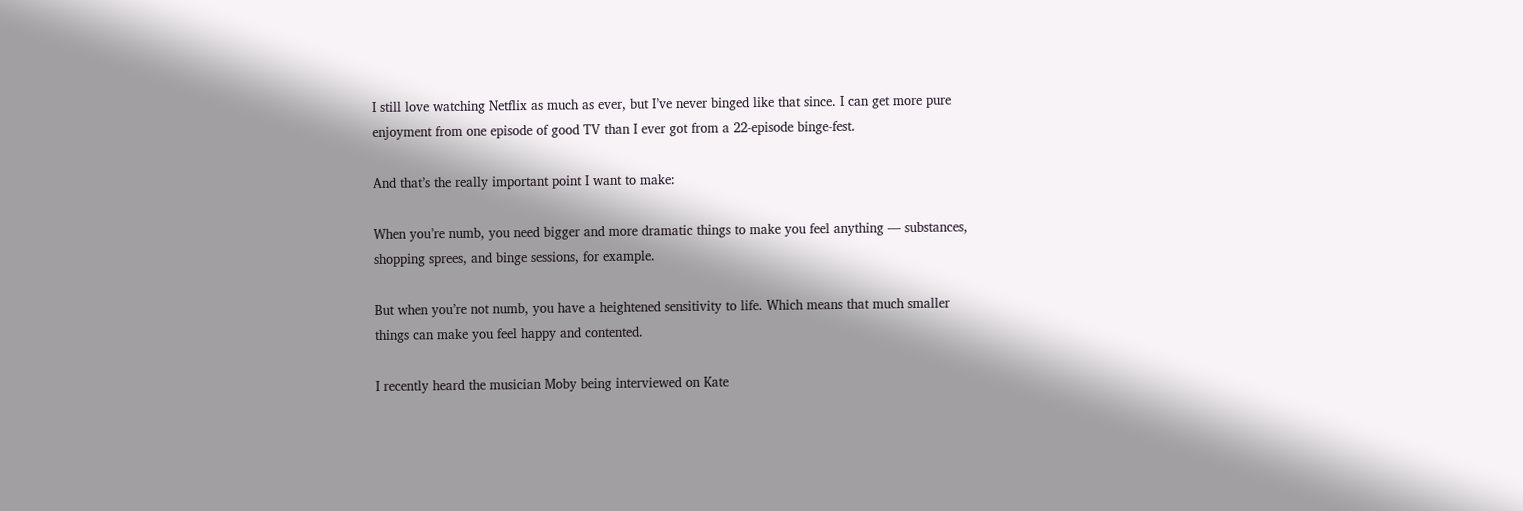I still love watching Netflix as much as ever, but I’ve never binged like that since. I can get more pure enjoyment from one episode of good TV than I ever got from a 22-episode binge-fest.

And that’s the really important point I want to make:

When you’re numb, you need bigger and more dramatic things to make you feel anything — substances, shopping sprees, and binge sessions, for example.

But when you’re not numb, you have a heightened sensitivity to life. Which means that much smaller things can make you feel happy and contented.

I recently heard the musician Moby being interviewed on Kate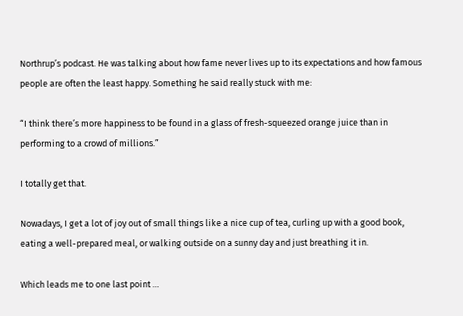Northrup’s podcast. He was talking about how fame never lives up to its expectations and how famous people are often the least happy. Something he said really stuck with me:

“I think there’s more happiness to be found in a glass of fresh-squeezed orange juice than in performing to a crowd of millions.”

I totally get that.

Nowadays, I get a lot of joy out of small things like a nice cup of tea, curling up with a good book, eating a well-prepared meal, or walking outside on a sunny day and just breathing it in.

Which leads me to one last point …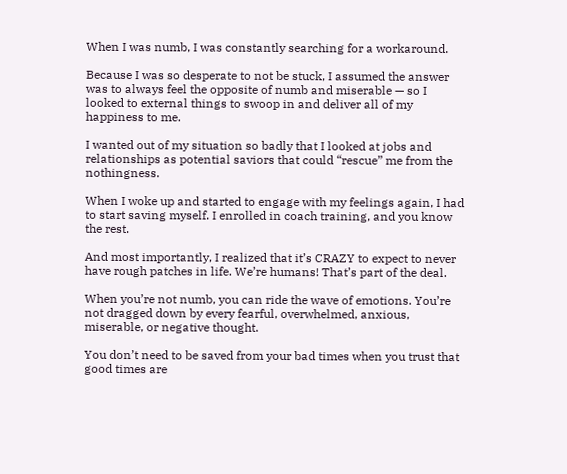When I was numb, I was constantly searching for a workaround.

Because I was so desperate to not be stuck, I assumed the answer was to always feel the opposite of numb and miserable — so I looked to external things to swoop in and deliver all of my happiness to me.

I wanted out of my situation so badly that I looked at jobs and relationships as potential saviors that could “rescue” me from the nothingness.

When I woke up and started to engage with my feelings again, I had to start saving myself. I enrolled in coach training, and you know the rest.

And most importantly, I realized that it’s CRAZY to expect to never have rough patches in life. We’re humans! That’s part of the deal.

When you’re not numb, you can ride the wave of emotions. You’re not dragged down by every fearful, overwhelmed, anxious, miserable, or negative thought.

You don’t need to be saved from your bad times when you trust that good times are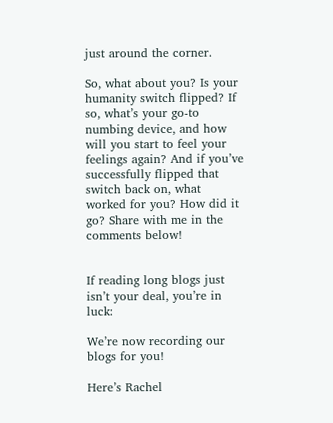just around the corner.

So, what about you? Is your humanity switch flipped? If so, what’s your go-to numbing device, and how will you start to feel your feelings again? And if you’ve successfully flipped that switch back on, what worked for you? How did it go? Share with me in the comments below!


If reading long blogs just isn’t your deal, you’re in luck:

We’re now recording our blogs for you!

Here’s Rachel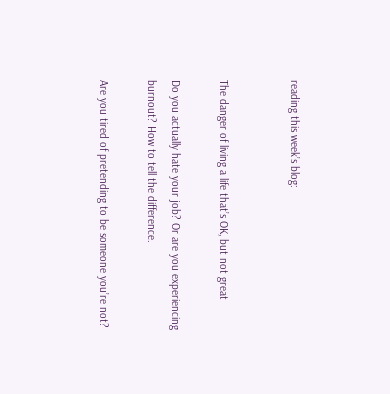reading this week’s blog:


The danger of living a life that’s OK, but not great

Do you actually hate your job? Or are you experiencing burnout? How to tell the difference.

Are you tired of pretending to be someone you’re not?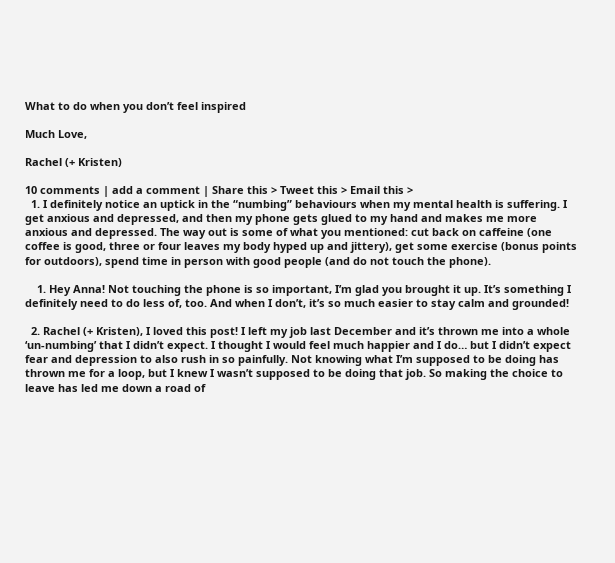What to do when you don’t feel inspired

Much Love,

Rachel (+ Kristen)

10 comments | add a comment | Share this > Tweet this > Email this >
  1. I definitely notice an uptick in the “numbing” behaviours when my mental health is suffering. I get anxious and depressed, and then my phone gets glued to my hand and makes me more anxious and depressed. The way out is some of what you mentioned: cut back on caffeine (one coffee is good, three or four leaves my body hyped up and jittery), get some exercise (bonus points for outdoors), spend time in person with good people (and do not touch the phone).

    1. Hey Anna! Not touching the phone is so important, I’m glad you brought it up. It’s something I definitely need to do less of, too. And when I don’t, it’s so much easier to stay calm and grounded!

  2. Rachel (+ Kristen), I loved this post! I left my job last December and it’s thrown me into a whole ‘un-numbing’ that I didn’t expect. I thought I would feel much happier and I do… but I didn’t expect fear and depression to also rush in so painfully. Not knowing what I’m supposed to be doing has thrown me for a loop, but I knew I wasn’t supposed to be doing that job. So making the choice to leave has led me down a road of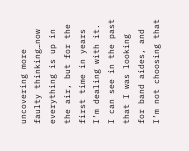uncovering more faulty thinking…now everything is up in the air, but for the first time in years I’m dealing with it. I can see in the past that I was looking for band aides, and I’m not choosing that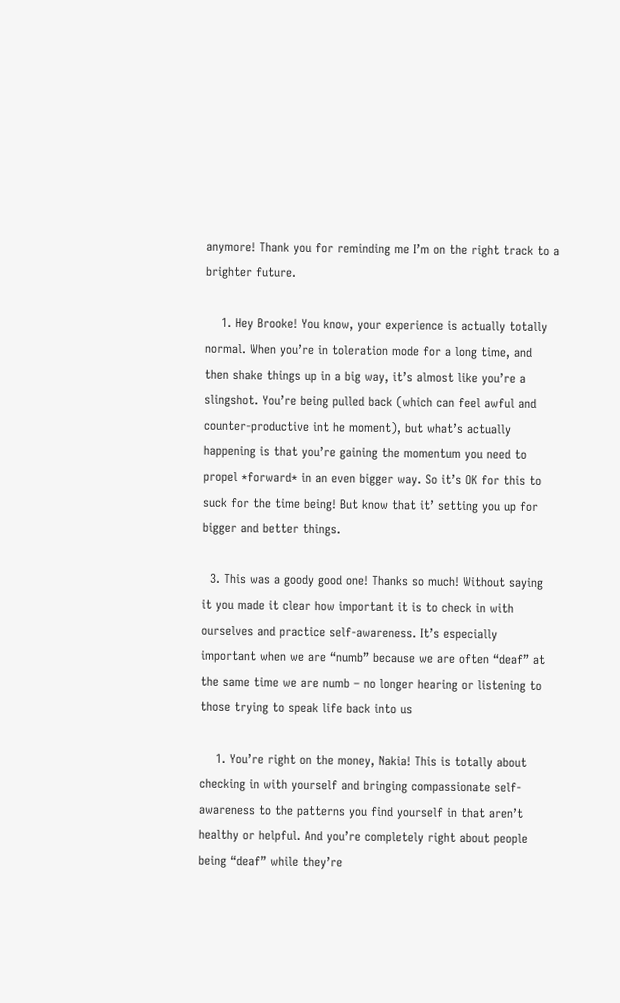anymore! Thank you for reminding me I’m on the right track to a brighter future.

    1. Hey Brooke! You know, your experience is actually totally normal. When you’re in toleration mode for a long time, and then shake things up in a big way, it’s almost like you’re a slingshot. You’re being pulled back (which can feel awful and counter-productive int he moment), but what’s actually happening is that you’re gaining the momentum you need to propel *forward* in an even bigger way. So it’s OK for this to suck for the time being! But know that it’ setting you up for bigger and better things.

  3. This was a goody good one! Thanks so much! Without saying it you made it clear how important it is to check in with ourselves and practice self-awareness. It’s especially important when we are “numb” because we are often “deaf” at the same time we are numb – no longer hearing or listening to those trying to speak life back into us

    1. You’re right on the money, Nakia! This is totally about checking in with yourself and bringing compassionate self-awareness to the patterns you find yourself in that aren’t healthy or helpful. And you’re completely right about people being “deaf” while they’re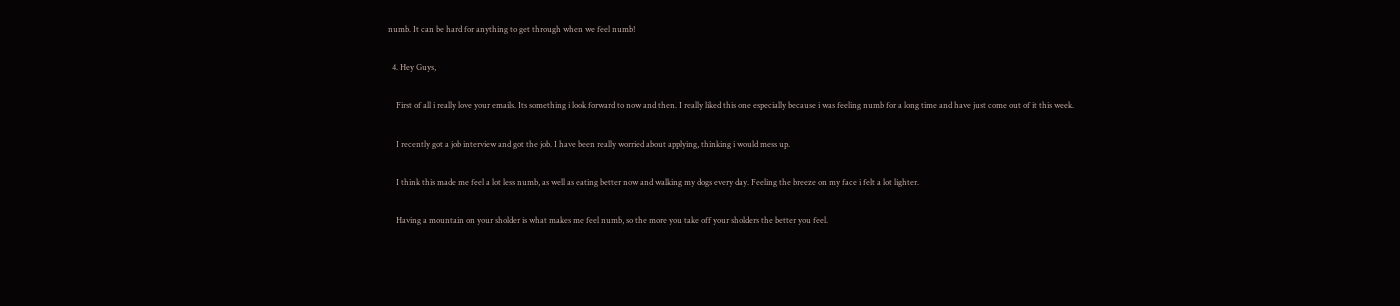numb. It can be hard for anything to get through when we feel numb!

  4. Hey Guys,

    First of all i really love your emails. Its something i look forward to now and then. I really liked this one especially because i was feeling numb for a long time and have just come out of it this week.

    I recently got a job interview and got the job. I have been really worried about applying, thinking i would mess up.

    I think this made me feel a lot less numb, as well as eating better now and walking my dogs every day. Feeling the breeze on my face i felt a lot lighter.

    Having a mountain on your sholder is what makes me feel numb, so the more you take off your sholders the better you feel.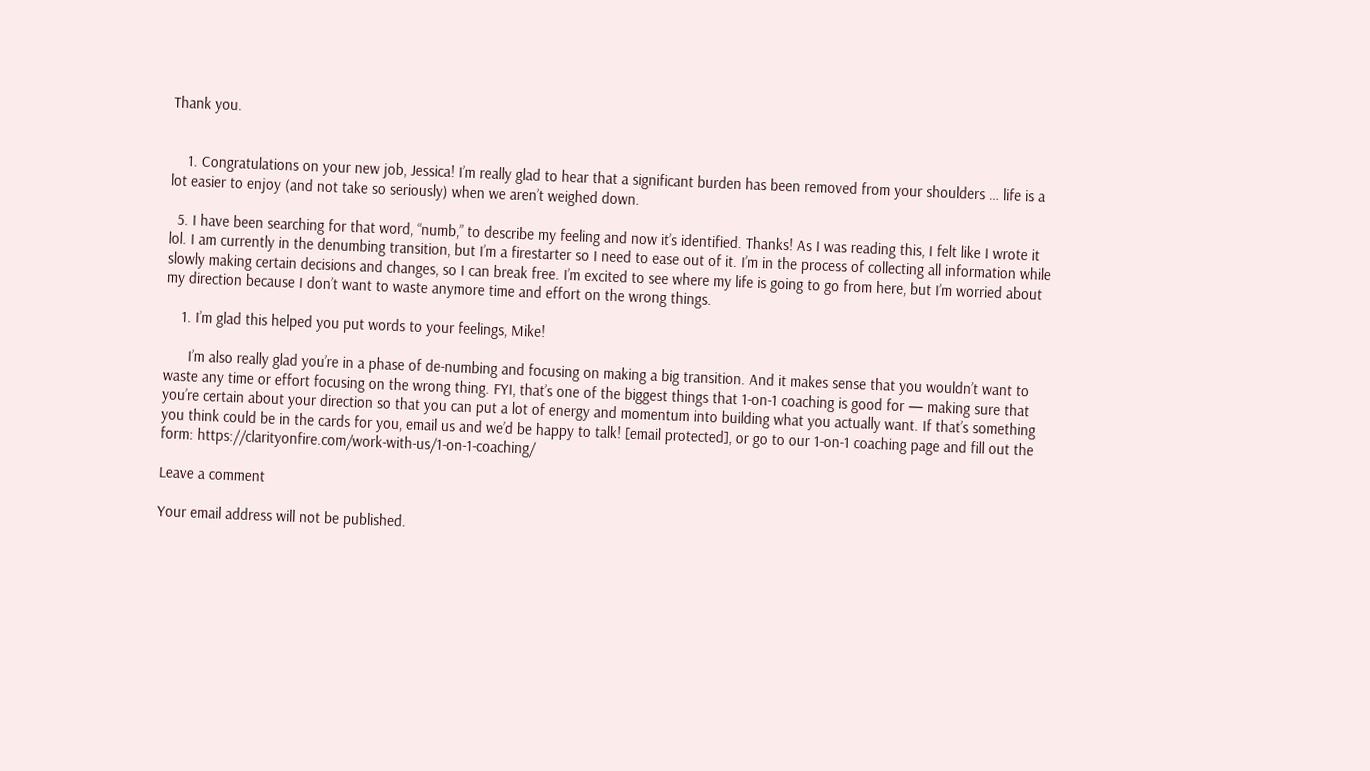Thank you.


    1. Congratulations on your new job, Jessica! I’m really glad to hear that a significant burden has been removed from your shoulders … life is a lot easier to enjoy (and not take so seriously) when we aren’t weighed down.

  5. I have been searching for that word, “numb,” to describe my feeling and now it’s identified. Thanks! As I was reading this, I felt like I wrote it lol. I am currently in the denumbing transition, but I’m a firestarter so I need to ease out of it. I’m in the process of collecting all information while slowly making certain decisions and changes, so I can break free. I’m excited to see where my life is going to go from here, but I’m worried about my direction because I don’t want to waste anymore time and effort on the wrong things.

    1. I’m glad this helped you put words to your feelings, Mike!

      I’m also really glad you’re in a phase of de-numbing and focusing on making a big transition. And it makes sense that you wouldn’t want to waste any time or effort focusing on the wrong thing. FYI, that’s one of the biggest things that 1-on-1 coaching is good for — making sure that you’re certain about your direction so that you can put a lot of energy and momentum into building what you actually want. If that’s something you think could be in the cards for you, email us and we’d be happy to talk! [email protected], or go to our 1-on-1 coaching page and fill out the form: https://clarityonfire.com/work-with-us/1-on-1-coaching/

Leave a comment

Your email address will not be published.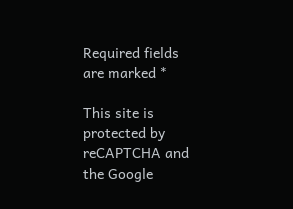Required fields are marked *

This site is protected by reCAPTCHA and the Google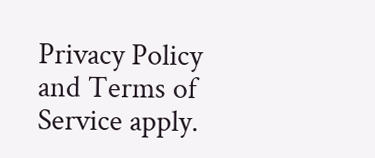Privacy Policy and Terms of Service apply.